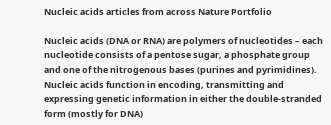Nucleic acids articles from across Nature Portfolio

Nucleic acids (DNA or RNA) are polymers of nucleotides – each nucleotide consists of a pentose sugar, a phosphate group and one of the nitrogenous bases (purines and pyrimidines). Nucleic acids function in encoding, transmitting and expressing genetic information in either the double-stranded form (mostly for DNA)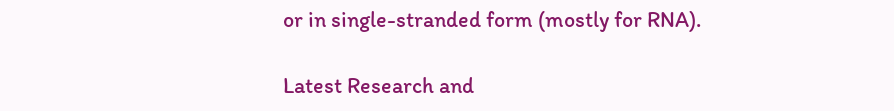or in single-stranded form (mostly for RNA).

Latest Research and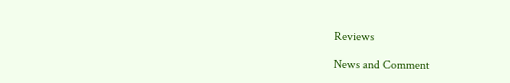Reviews

News and Comment